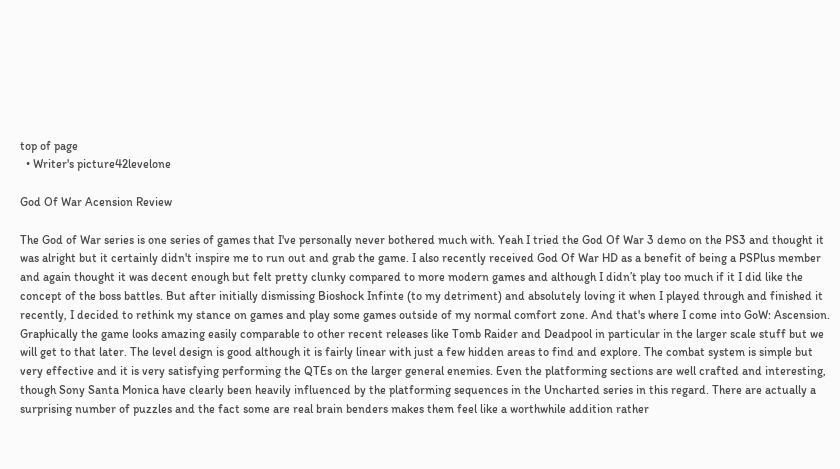top of page
  • Writer's picture42levelone

God Of War Acension Review

The God of War series is one series of games that I've personally never bothered much with. Yeah I tried the God Of War 3 demo on the PS3 and thought it was alright but it certainly didn't inspire me to run out and grab the game. I also recently received God Of War HD as a benefit of being a PSPlus member and again thought it was decent enough but felt pretty clunky compared to more modern games and although I didn’t play too much if it I did like the concept of the boss battles. But after initially dismissing Bioshock Infinte (to my detriment) and absolutely loving it when I played through and finished it recently, I decided to rethink my stance on games and play some games outside of my normal comfort zone. And that's where I come into GoW: Ascension. Graphically the game looks amazing easily comparable to other recent releases like Tomb Raider and Deadpool in particular in the larger scale stuff but we will get to that later. The level design is good although it is fairly linear with just a few hidden areas to find and explore. The combat system is simple but very effective and it is very satisfying performing the QTEs on the larger general enemies. Even the platforming sections are well crafted and interesting, though Sony Santa Monica have clearly been heavily influenced by the platforming sequences in the Uncharted series in this regard. There are actually a surprising number of puzzles and the fact some are real brain benders makes them feel like a worthwhile addition rather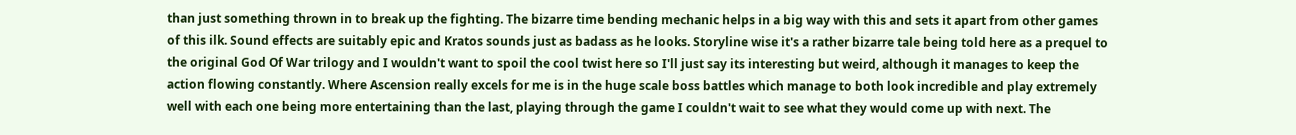than just something thrown in to break up the fighting. The bizarre time bending mechanic helps in a big way with this and sets it apart from other games of this ilk. Sound effects are suitably epic and Kratos sounds just as badass as he looks. Storyline wise it's a rather bizarre tale being told here as a prequel to the original God Of War trilogy and I wouldn't want to spoil the cool twist here so I'll just say its interesting but weird, although it manages to keep the action flowing constantly. Where Ascension really excels for me is in the huge scale boss battles which manage to both look incredible and play extremely well with each one being more entertaining than the last, playing through the game I couldn't wait to see what they would come up with next. The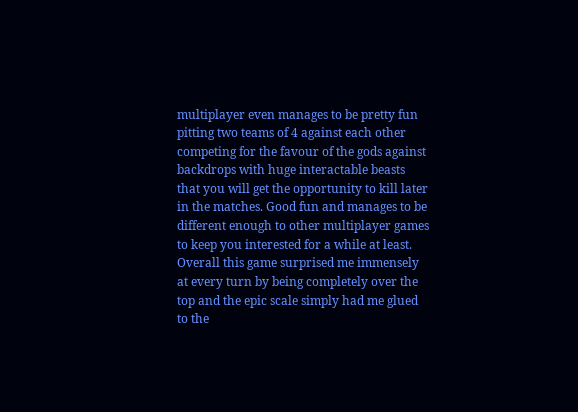multiplayer even manages to be pretty fun pitting two teams of 4 against each other competing for the favour of the gods against backdrops with huge interactable beasts that you will get the opportunity to kill later in the matches. Good fun and manages to be different enough to other multiplayer games to keep you interested for a while at least. Overall this game surprised me immensely at every turn by being completely over the top and the epic scale simply had me glued to the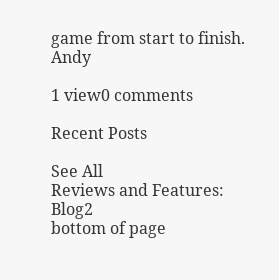game from start to finish. Andy

1 view0 comments

Recent Posts

See All
Reviews and Features: Blog2
bottom of page